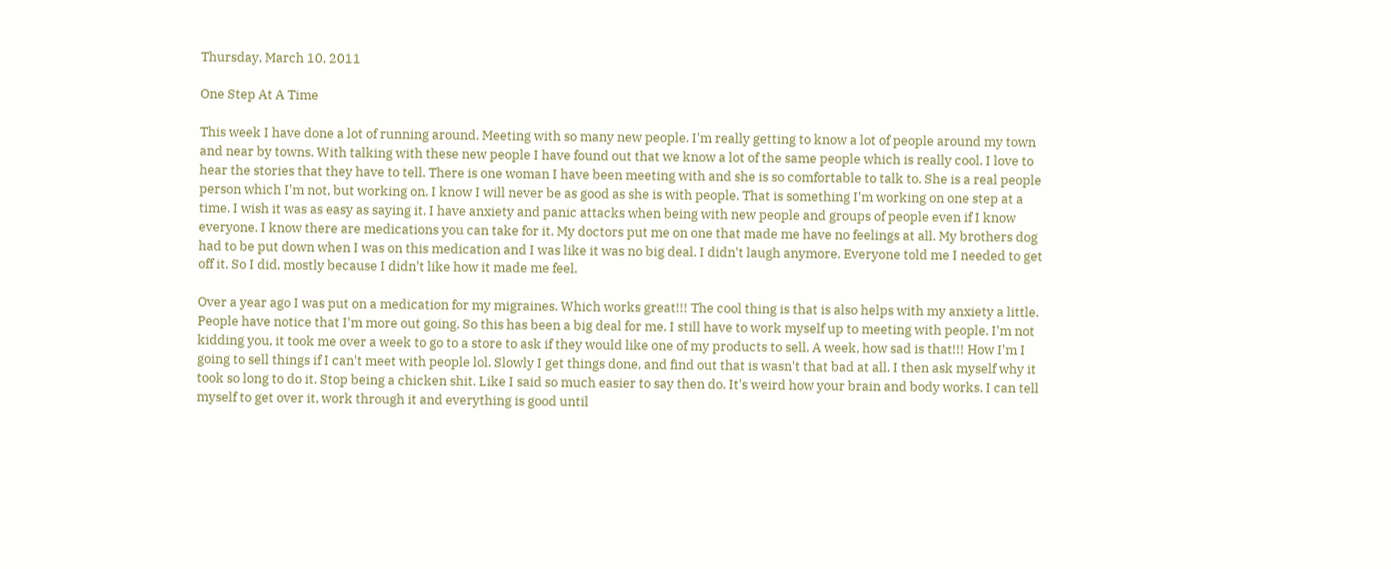Thursday, March 10, 2011

One Step At A Time

This week I have done a lot of running around. Meeting with so many new people. I'm really getting to know a lot of people around my town and near by towns. With talking with these new people I have found out that we know a lot of the same people which is really cool. I love to hear the stories that they have to tell. There is one woman I have been meeting with and she is so comfortable to talk to. She is a real people person which I'm not, but working on. I know I will never be as good as she is with people. That is something I'm working on one step at a time. I wish it was as easy as saying it. I have anxiety and panic attacks when being with new people and groups of people even if I know everyone. I know there are medications you can take for it. My doctors put me on one that made me have no feelings at all. My brothers dog had to be put down when I was on this medication and I was like it was no big deal. I didn't laugh anymore. Everyone told me I needed to get off it. So I did, mostly because I didn't like how it made me feel.

Over a year ago I was put on a medication for my migraines. Which works great!!! The cool thing is that is also helps with my anxiety a little. People have notice that I'm more out going. So this has been a big deal for me. I still have to work myself up to meeting with people. I'm not kidding you, it took me over a week to go to a store to ask if they would like one of my products to sell. A week, how sad is that!!! How I'm I going to sell things if I can't meet with people lol. Slowly I get things done, and find out that is wasn't that bad at all. I then ask myself why it took so long to do it. Stop being a chicken shit. Like I said so much easier to say then do. It's weird how your brain and body works. I can tell myself to get over it, work through it and everything is good until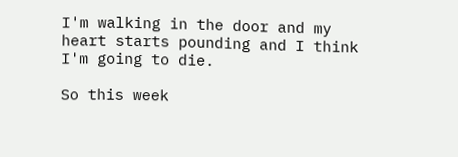I'm walking in the door and my heart starts pounding and I think I'm going to die.

So this week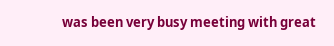was been very busy meeting with great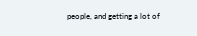people, and getting a lot of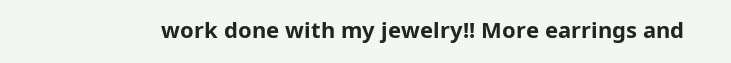work done with my jewelry!! More earrings and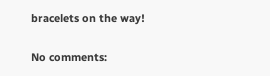bracelets on the way!

No comments: